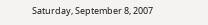Saturday, September 8, 2007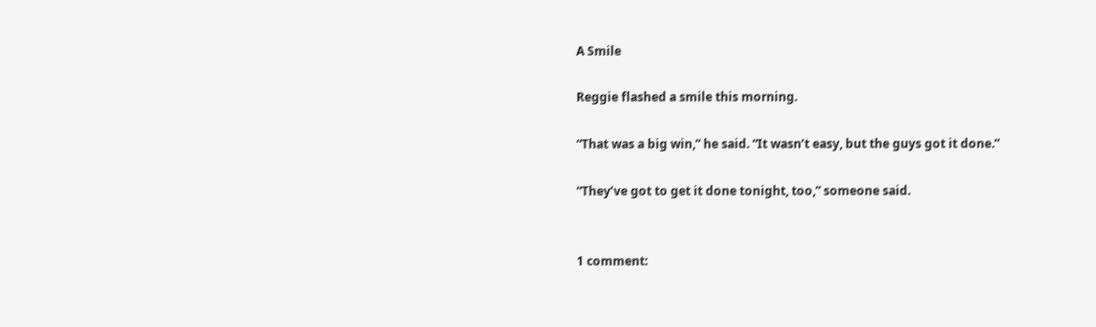A Smile

Reggie flashed a smile this morning.

“That was a big win,” he said. “It wasn’t easy, but the guys got it done.”

“They’ve got to get it done tonight, too,” someone said.


1 comment: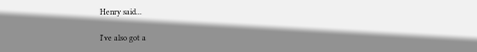Henry said...

I've also got a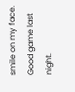smile on my face. Good game last night.